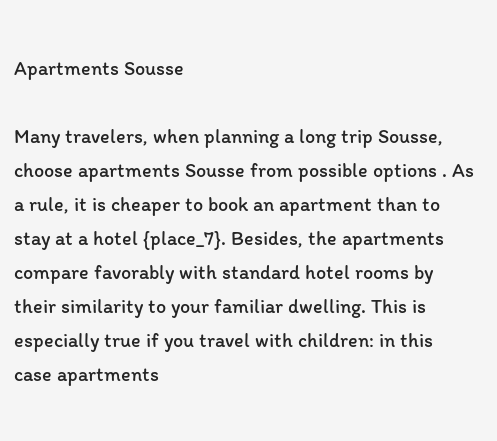Apartments Sousse

Many travelers, when planning a long trip Sousse, choose apartments Sousse from possible options . As a rule, it is cheaper to book an apartment than to stay at a hotel {place_7}. Besides, the apartments compare favorably with standard hotel rooms by their similarity to your familiar dwelling. This is especially true if you travel with children: in this case apartments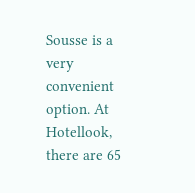Sousse is a very convenient option. At Hotellook, there are 65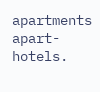apartments apart-hotels.